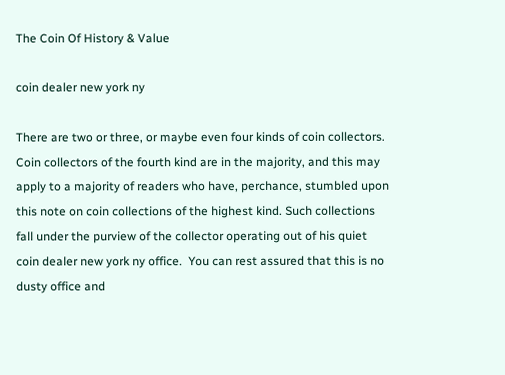The Coin Of History & Value

coin dealer new york ny

There are two or three, or maybe even four kinds of coin collectors. Coin collectors of the fourth kind are in the majority, and this may apply to a majority of readers who have, perchance, stumbled upon this note on coin collections of the highest kind. Such collections fall under the purview of the collector operating out of his quiet coin dealer new york ny office.  You can rest assured that this is no dusty office and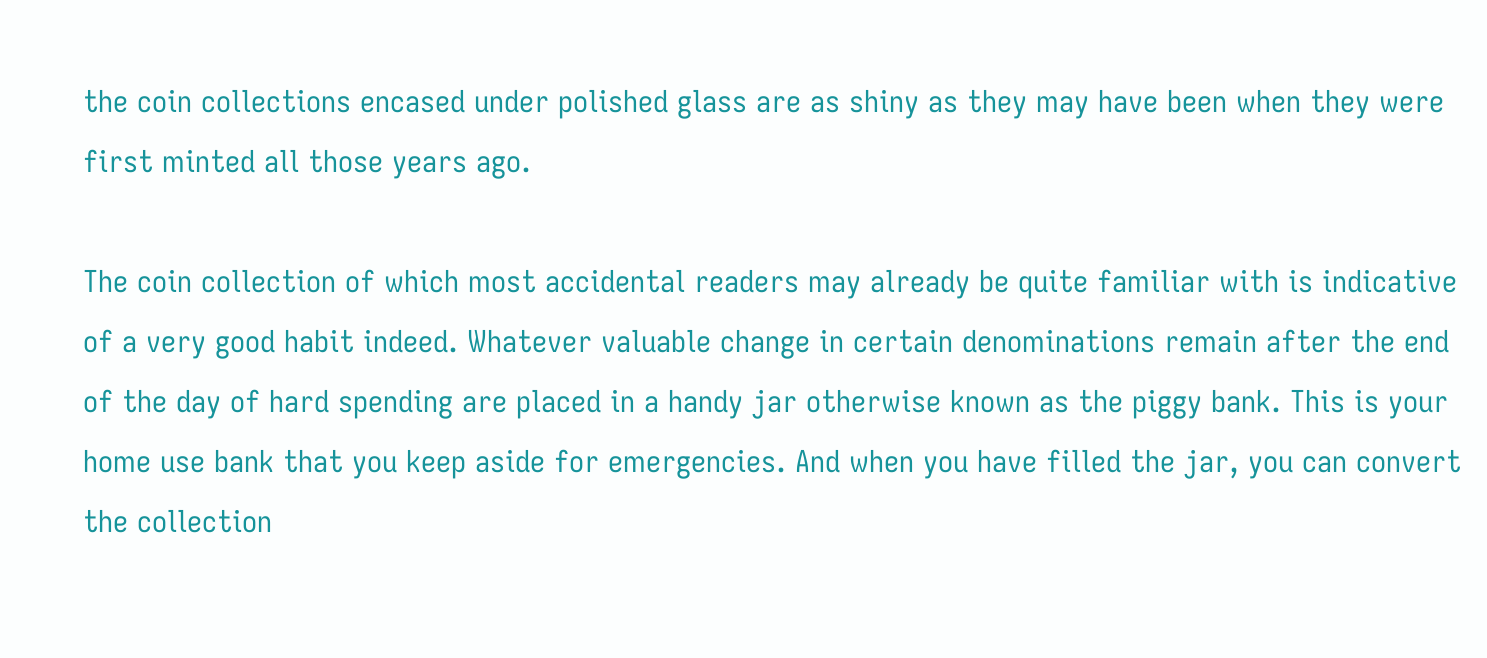the coin collections encased under polished glass are as shiny as they may have been when they were first minted all those years ago.

The coin collection of which most accidental readers may already be quite familiar with is indicative of a very good habit indeed. Whatever valuable change in certain denominations remain after the end of the day of hard spending are placed in a handy jar otherwise known as the piggy bank. This is your home use bank that you keep aside for emergencies. And when you have filled the jar, you can convert the collection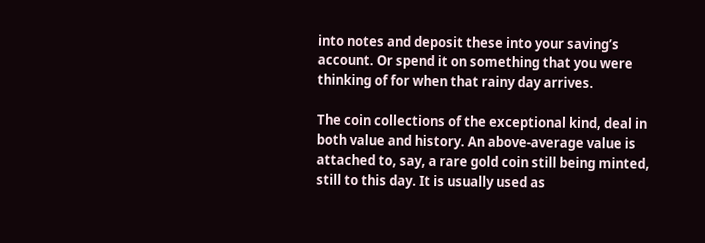into notes and deposit these into your saving’s account. Or spend it on something that you were thinking of for when that rainy day arrives.

The coin collections of the exceptional kind, deal in both value and history. An above-average value is attached to, say, a rare gold coin still being minted, still to this day. It is usually used as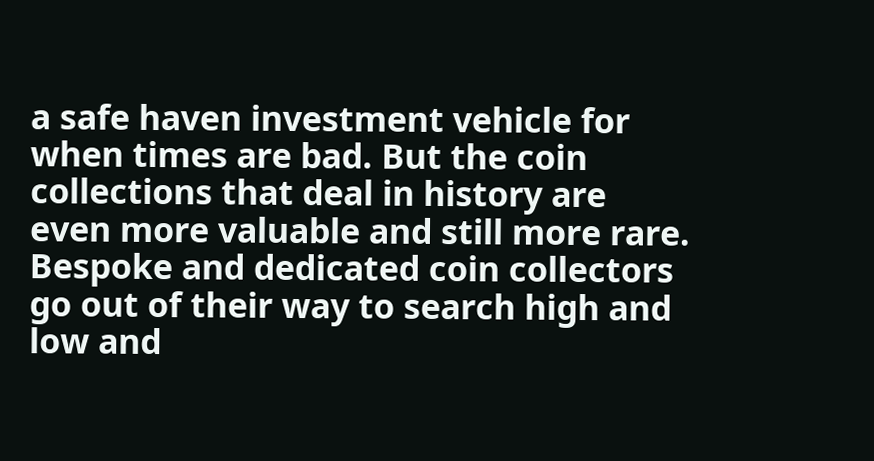a safe haven investment vehicle for when times are bad. But the coin collections that deal in history are even more valuable and still more rare. Bespoke and dedicated coin collectors go out of their way to search high and low and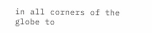in all corners of the globe to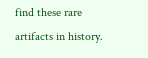find these rare artifacts in history.